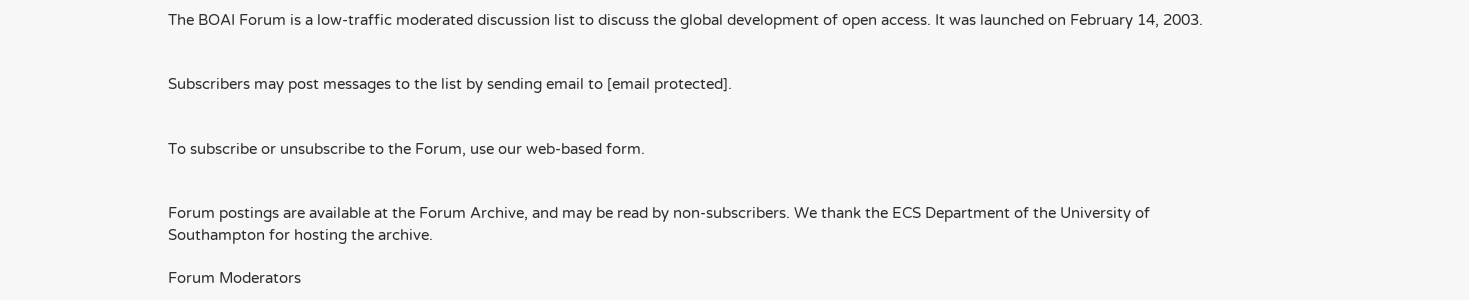The BOAI Forum is a low-traffic moderated discussion list to discuss the global development of open access. It was launched on February 14, 2003.


Subscribers may post messages to the list by sending email to [email protected].


To subscribe or unsubscribe to the Forum, use our web-based form.


Forum postings are available at the Forum Archive, and may be read by non-subscribers. We thank the ECS Department of the University of Southampton for hosting the archive.

Forum Moderators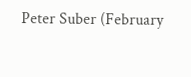Peter Suber (February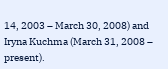14, 2003 – March 30, 2008) and Iryna Kuchma (March 31, 2008 – present).